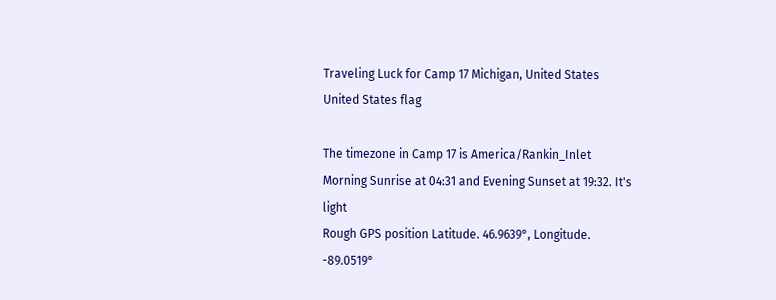Traveling Luck for Camp 17 Michigan, United States United States flag

The timezone in Camp 17 is America/Rankin_Inlet
Morning Sunrise at 04:31 and Evening Sunset at 19:32. It's light
Rough GPS position Latitude. 46.9639°, Longitude. -89.0519°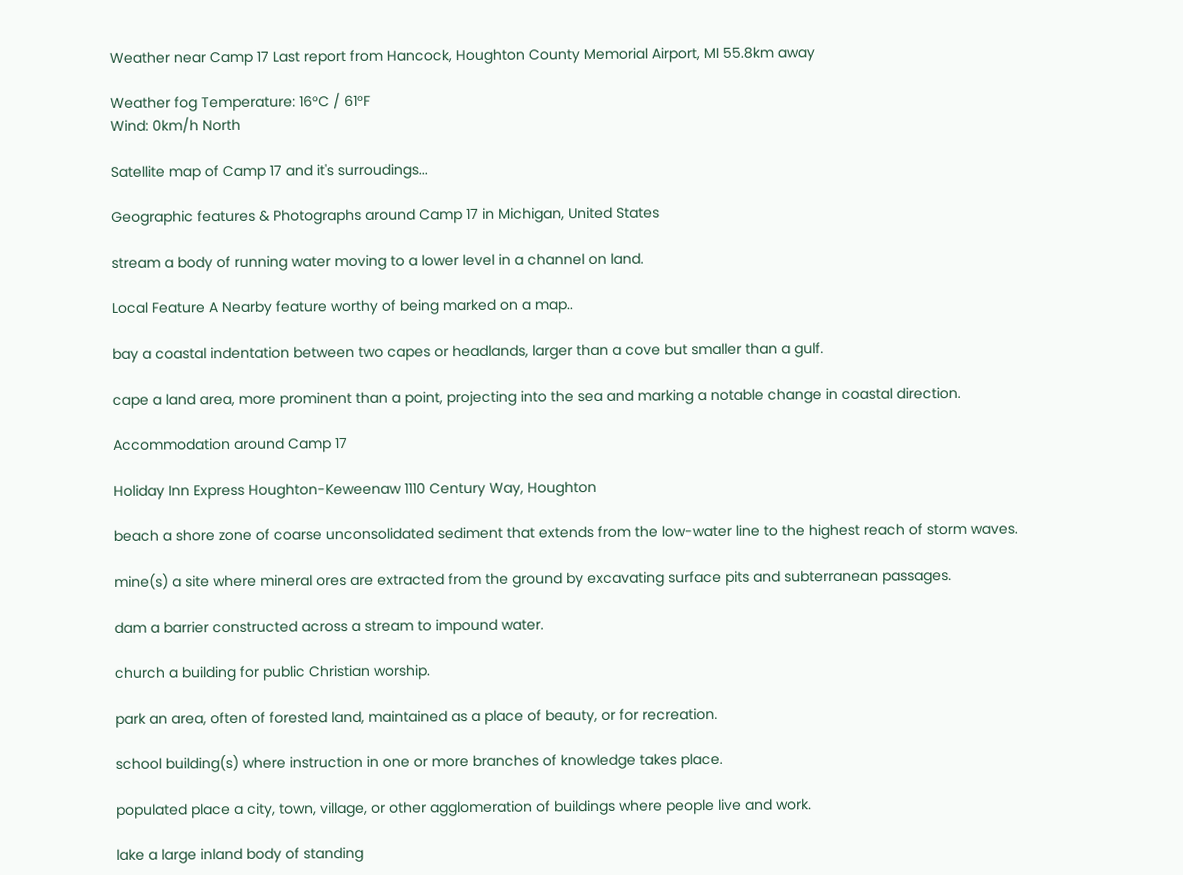Weather near Camp 17 Last report from Hancock, Houghton County Memorial Airport, MI 55.8km away

Weather fog Temperature: 16°C / 61°F
Wind: 0km/h North

Satellite map of Camp 17 and it's surroudings...

Geographic features & Photographs around Camp 17 in Michigan, United States

stream a body of running water moving to a lower level in a channel on land.

Local Feature A Nearby feature worthy of being marked on a map..

bay a coastal indentation between two capes or headlands, larger than a cove but smaller than a gulf.

cape a land area, more prominent than a point, projecting into the sea and marking a notable change in coastal direction.

Accommodation around Camp 17

Holiday Inn Express Houghton-Keweenaw 1110 Century Way, Houghton

beach a shore zone of coarse unconsolidated sediment that extends from the low-water line to the highest reach of storm waves.

mine(s) a site where mineral ores are extracted from the ground by excavating surface pits and subterranean passages.

dam a barrier constructed across a stream to impound water.

church a building for public Christian worship.

park an area, often of forested land, maintained as a place of beauty, or for recreation.

school building(s) where instruction in one or more branches of knowledge takes place.

populated place a city, town, village, or other agglomeration of buildings where people live and work.

lake a large inland body of standing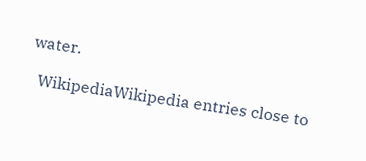water.

  WikipediaWikipedia entries close to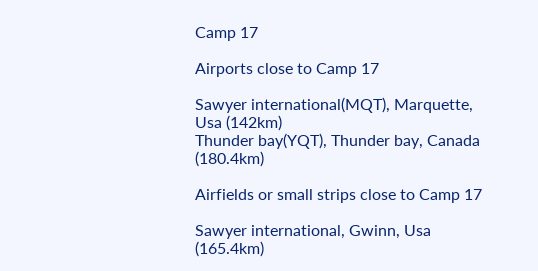Camp 17

Airports close to Camp 17

Sawyer international(MQT), Marquette, Usa (142km)
Thunder bay(YQT), Thunder bay, Canada (180.4km)

Airfields or small strips close to Camp 17

Sawyer international, Gwinn, Usa (165.4km)